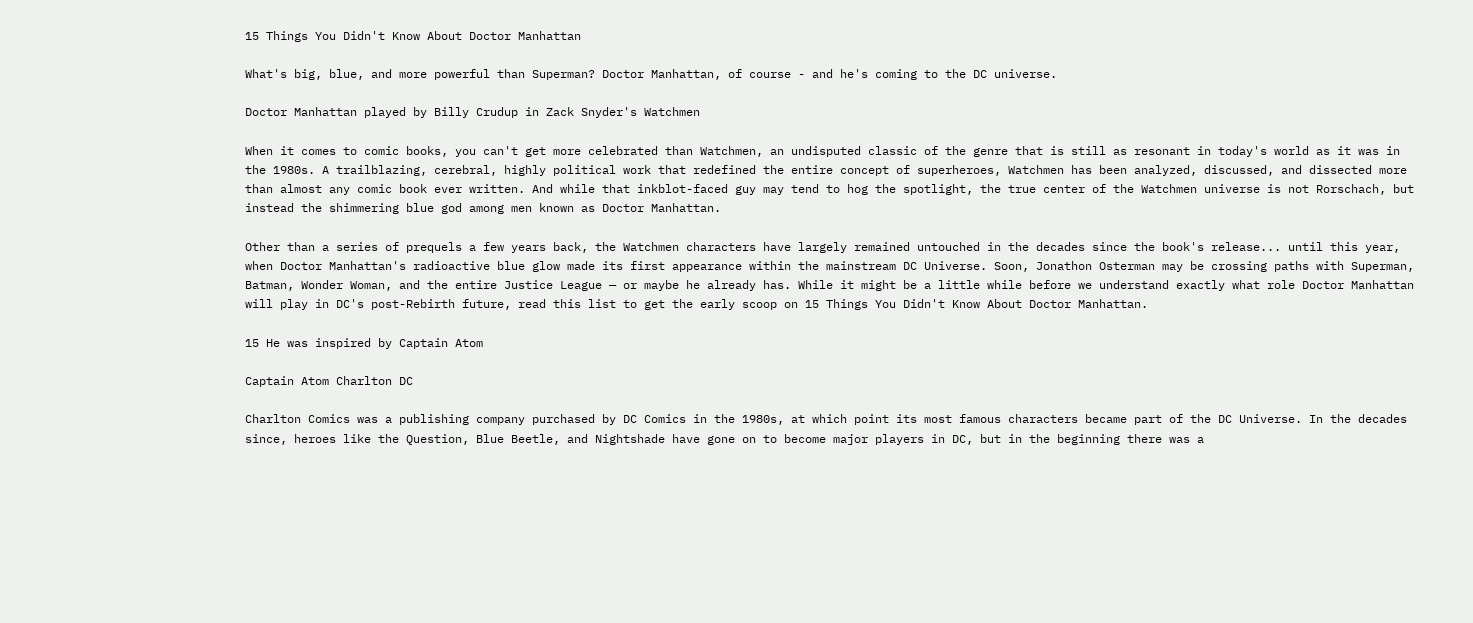15 Things You Didn't Know About Doctor Manhattan

What's big, blue, and more powerful than Superman? Doctor Manhattan, of course - and he's coming to the DC universe.

Doctor Manhattan played by Billy Crudup in Zack Snyder's Watchmen

When it comes to comic books, you can't get more celebrated than Watchmen, an undisputed classic of the genre that is still as resonant in today's world as it was in the 1980s. A trailblazing, cerebral, highly political work that redefined the entire concept of superheroes, Watchmen has been analyzed, discussed, and dissected more than almost any comic book ever written. And while that inkblot-faced guy may tend to hog the spotlight, the true center of the Watchmen universe is not Rorschach, but instead the shimmering blue god among men known as Doctor Manhattan.

Other than a series of prequels a few years back, the Watchmen characters have largely remained untouched in the decades since the book's release... until this year, when Doctor Manhattan's radioactive blue glow made its first appearance within the mainstream DC Universe. Soon, Jonathon Osterman may be crossing paths with Superman, Batman, Wonder Woman, and the entire Justice League — or maybe he already has. While it might be a little while before we understand exactly what role Doctor Manhattan will play in DC's post-Rebirth future, read this list to get the early scoop on 15 Things You Didn't Know About Doctor Manhattan.

15 He was inspired by Captain Atom

Captain Atom Charlton DC

Charlton Comics was a publishing company purchased by DC Comics in the 1980s, at which point its most famous characters became part of the DC Universe. In the decades since, heroes like the Question, Blue Beetle, and Nightshade have gone on to become major players in DC, but in the beginning there was a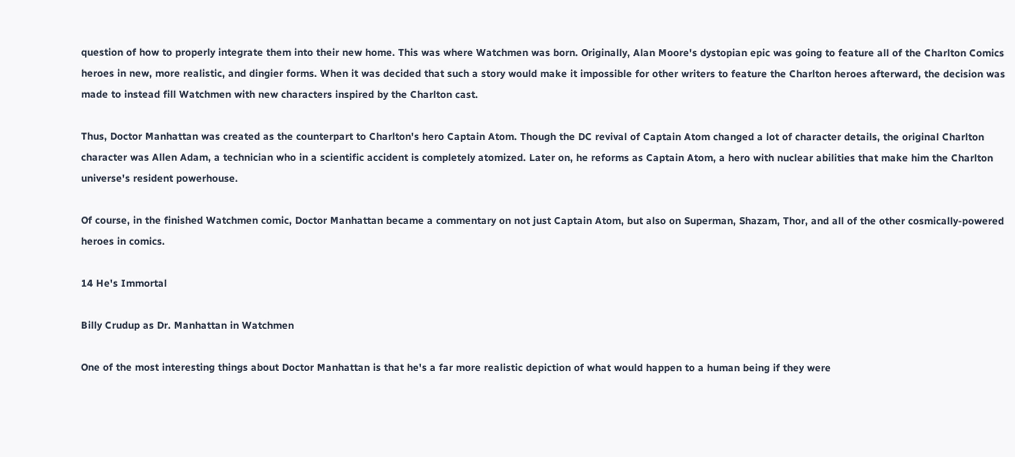question of how to properly integrate them into their new home. This was where Watchmen was born. Originally, Alan Moore's dystopian epic was going to feature all of the Charlton Comics heroes in new, more realistic, and dingier forms. When it was decided that such a story would make it impossible for other writers to feature the Charlton heroes afterward, the decision was made to instead fill Watchmen with new characters inspired by the Charlton cast.

Thus, Doctor Manhattan was created as the counterpart to Charlton's hero Captain Atom. Though the DC revival of Captain Atom changed a lot of character details, the original Charlton character was Allen Adam, a technician who in a scientific accident is completely atomized. Later on, he reforms as Captain Atom, a hero with nuclear abilities that make him the Charlton universe's resident powerhouse.

Of course, in the finished Watchmen comic, Doctor Manhattan became a commentary on not just Captain Atom, but also on Superman, Shazam, Thor, and all of the other cosmically-powered heroes in comics.

14 He's Immortal

Billy Crudup as Dr. Manhattan in Watchmen

One of the most interesting things about Doctor Manhattan is that he's a far more realistic depiction of what would happen to a human being if they were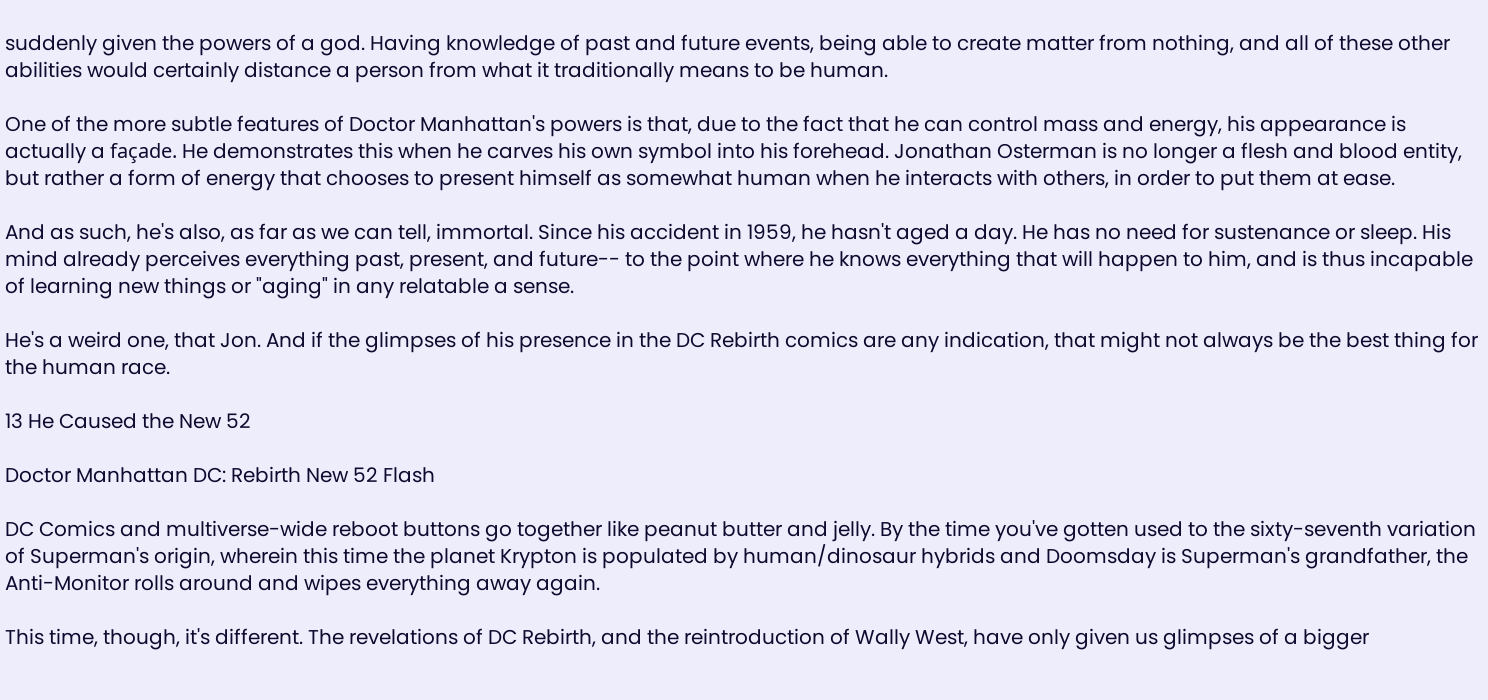suddenly given the powers of a god. Having knowledge of past and future events, being able to create matter from nothing, and all of these other abilities would certainly distance a person from what it traditionally means to be human.

One of the more subtle features of Doctor Manhattan's powers is that, due to the fact that he can control mass and energy, his appearance is actually a façade. He demonstrates this when he carves his own symbol into his forehead. Jonathan Osterman is no longer a flesh and blood entity, but rather a form of energy that chooses to present himself as somewhat human when he interacts with others, in order to put them at ease.

And as such, he's also, as far as we can tell, immortal. Since his accident in 1959, he hasn't aged a day. He has no need for sustenance or sleep. His mind already perceives everything past, present, and future-- to the point where he knows everything that will happen to him, and is thus incapable of learning new things or "aging" in any relatable a sense.

He's a weird one, that Jon. And if the glimpses of his presence in the DC Rebirth comics are any indication, that might not always be the best thing for the human race.

13 He Caused the New 52

Doctor Manhattan DC: Rebirth New 52 Flash

DC Comics and multiverse-wide reboot buttons go together like peanut butter and jelly. By the time you've gotten used to the sixty-seventh variation of Superman's origin, wherein this time the planet Krypton is populated by human/dinosaur hybrids and Doomsday is Superman's grandfather, the Anti-Monitor rolls around and wipes everything away again.

This time, though, it's different. The revelations of DC Rebirth, and the reintroduction of Wally West, have only given us glimpses of a bigger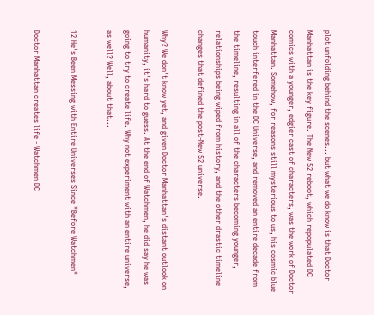plot unfolding behind the scenes... but what we do know is that Doctor Manhattan is the key figure. The New 52 reboot, which repopulated DC comics with a younger, edgier cast of characters, was the work of Doctor Manhattan. Somehow, for reasons still mysterious to us, his cosmic blue touch interfered in the DC Universe, and removed an entire decade from the timeline, resulting in all of the characters becoming younger, relationships being wiped from history, and the other drastic timeline changes that defined the post-New 52 universe.

Why? We don't know yet, and given Doctor Manhattan's distant outlook on humanity, it's hard to guess. At the end of Watchmen, he did say he was going to try to create life. Why not experiment with an entire universe, as well? Well, about that...

12 He's Been Messing with Entire Universes Since "Before Watchmen"

Doctor Manhattan creates life - Watchmen DC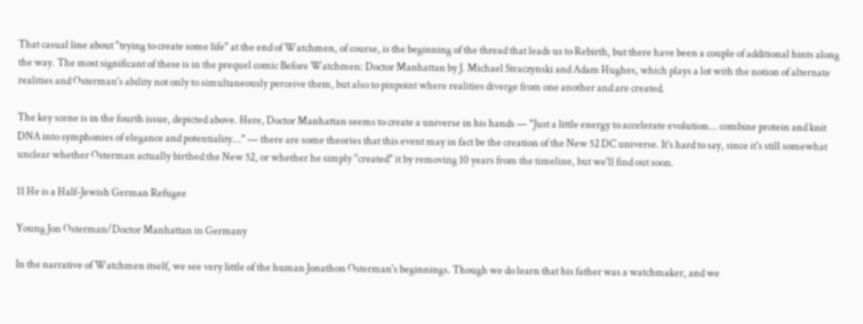That casual line about "trying to create some life" at the end of Watchmen, of course, is the beginning of the thread that leads us to Rebirth, but there have been a couple of additional hints along the way. The most significant of these is in the prequel comic Before Watchmen: Doctor Manhattan by J. Michael Straczynski and Adam Hughes, which plays a lot with the notion of alternate realities and Osterman's ability not only to simultaneously perceive them, but also to pinpoint where realities diverge from one another and are created.

The key scene is in the fourth issue, depicted above. Here, Doctor Manhattan seems to create a universe in his hands — "Just a little energy to accelerate evolution... combine protein and knit DNA into symphonies of elegance and potentiality..." — there are some theories that this event may in fact be the creation of the New 52 DC universe. It's hard to say, since it's still somewhat unclear whether Osterman actually birthed the New 52, or whether he simply "created" it by removing 10 years from the timeline, but we'll find out soon.

11 He is a Half-Jewish German Refugee

Young Jon Osterman/Doctor Manhattan in Germany

In the narrative of Watchmen itself, we see very little of the human Jonathon Osterman's beginnings. Though we do learn that his father was a watchmaker, and we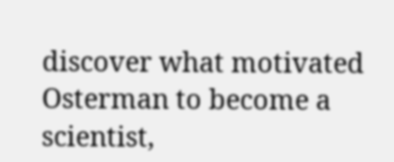discover what motivated Osterman to become a scientist,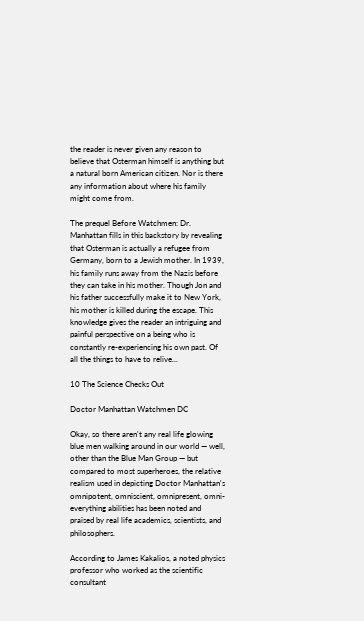the reader is never given any reason to believe that Osterman himself is anything but a natural born American citizen. Nor is there any information about where his family might come from.

The prequel Before Watchmen: Dr. Manhattan fills in this backstory by revealing that Osterman is actually a refugee from Germany, born to a Jewish mother. In 1939, his family runs away from the Nazis before they can take in his mother. Though Jon and his father successfully make it to New York, his mother is killed during the escape. This knowledge gives the reader an intriguing and painful perspective on a being who is constantly re-experiencing his own past. Of all the things to have to relive...

10 The Science Checks Out

Doctor Manhattan Watchmen DC

Okay, so there aren't any real life glowing blue men walking around in our world — well, other than the Blue Man Group — but compared to most superheroes, the relative realism used in depicting Doctor Manhattan's omnipotent, omniscient, omnipresent, omni-everything abilities has been noted and praised by real life academics, scientists, and philosophers.

According to James Kakalios, a noted physics professor who worked as the scientific consultant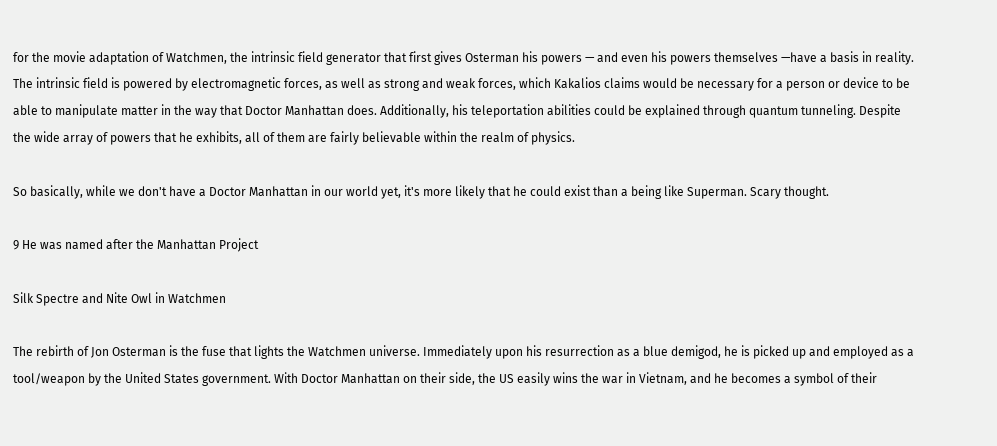for the movie adaptation of Watchmen, the intrinsic field generator that first gives Osterman his powers — and even his powers themselves —have a basis in reality. The intrinsic field is powered by electromagnetic forces, as well as strong and weak forces, which Kakalios claims would be necessary for a person or device to be able to manipulate matter in the way that Doctor Manhattan does. Additionally, his teleportation abilities could be explained through quantum tunneling. Despite the wide array of powers that he exhibits, all of them are fairly believable within the realm of physics.

So basically, while we don't have a Doctor Manhattan in our world yet, it's more likely that he could exist than a being like Superman. Scary thought.

9 He was named after the Manhattan Project

Silk Spectre and Nite Owl in Watchmen

The rebirth of Jon Osterman is the fuse that lights the Watchmen universe. Immediately upon his resurrection as a blue demigod, he is picked up and employed as a tool/weapon by the United States government. With Doctor Manhattan on their side, the US easily wins the war in Vietnam, and he becomes a symbol of their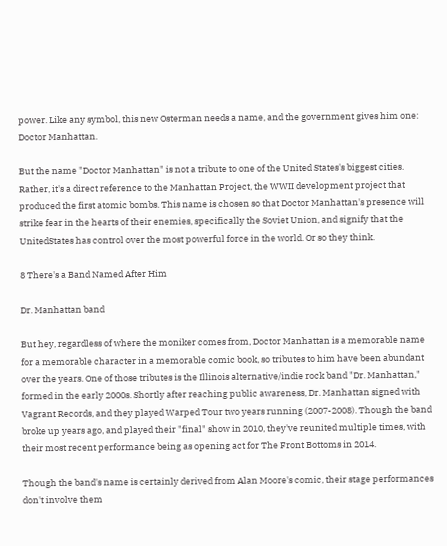power. Like any symbol, this new Osterman needs a name, and the government gives him one: Doctor Manhattan.

But the name "Doctor Manhattan" is not a tribute to one of the United States's biggest cities. Rather, it's a direct reference to the Manhattan Project, the WWII development project that produced the first atomic bombs. This name is chosen so that Doctor Manhattan's presence will strike fear in the hearts of their enemies, specifically the Soviet Union, and signify that the UnitedStates has control over the most powerful force in the world. Or so they think.

8 There's a Band Named After Him

Dr. Manhattan band

But hey, regardless of where the moniker comes from, Doctor Manhattan is a memorable name for a memorable character in a memorable comic book, so tributes to him have been abundant over the years. One of those tributes is the Illinois alternative/indie rock band "Dr. Manhattan," formed in the early 2000s. Shortly after reaching public awareness, Dr. Manhattan signed with Vagrant Records, and they played Warped Tour two years running (2007-2008). Though the band broke up years ago, and played their "final" show in 2010, they've reunited multiple times, with their most recent performance being as opening act for The Front Bottoms in 2014.

Though the band's name is certainly derived from Alan Moore's comic, their stage performances don't involve them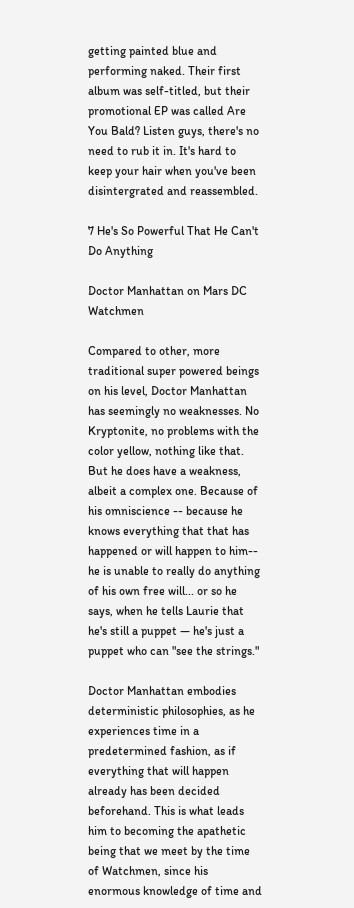getting painted blue and performing naked. Their first album was self-titled, but their promotional EP was called Are You Bald? Listen guys, there's no need to rub it in. It's hard to keep your hair when you've been disintergrated and reassembled.

7 He's So Powerful That He Can't Do Anything

Doctor Manhattan on Mars DC Watchmen

Compared to other, more traditional super powered beings on his level, Doctor Manhattan has seemingly no weaknesses. No Kryptonite, no problems with the color yellow, nothing like that. But he does have a weakness, albeit a complex one. Because of his omniscience -- because he knows everything that that has happened or will happen to him-- he is unable to really do anything of his own free will... or so he says, when he tells Laurie that he's still a puppet — he's just a puppet who can "see the strings."

Doctor Manhattan embodies deterministic philosophies, as he experiences time in a predetermined fashion, as if everything that will happen already has been decided beforehand. This is what leads him to becoming the apathetic being that we meet by the time of Watchmen, since his enormous knowledge of time and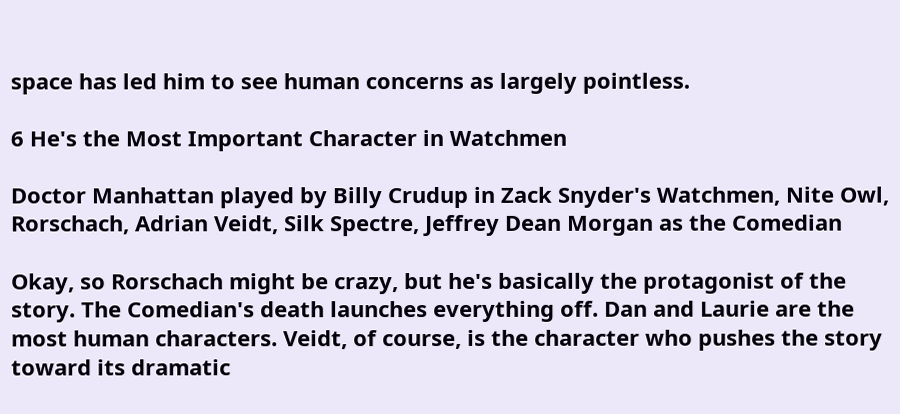space has led him to see human concerns as largely pointless.

6 He's the Most Important Character in Watchmen

Doctor Manhattan played by Billy Crudup in Zack Snyder's Watchmen, Nite Owl, Rorschach, Adrian Veidt, Silk Spectre, Jeffrey Dean Morgan as the Comedian

Okay, so Rorschach might be crazy, but he's basically the protagonist of the story. The Comedian's death launches everything off. Dan and Laurie are the most human characters. Veidt, of course, is the character who pushes the story toward its dramatic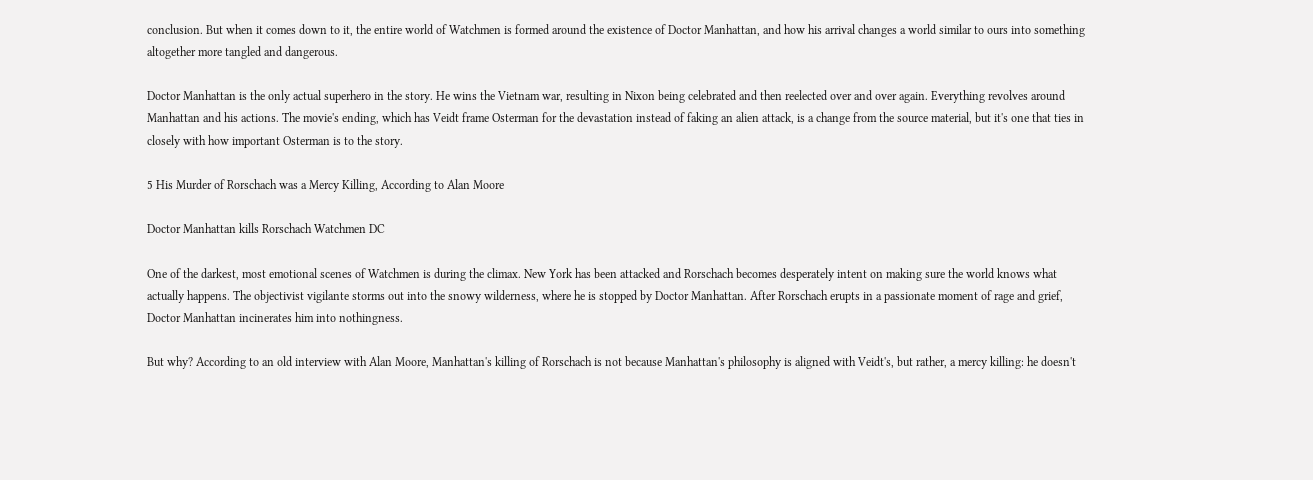conclusion. But when it comes down to it, the entire world of Watchmen is formed around the existence of Doctor Manhattan, and how his arrival changes a world similar to ours into something altogether more tangled and dangerous.

Doctor Manhattan is the only actual superhero in the story. He wins the Vietnam war, resulting in Nixon being celebrated and then reelected over and over again. Everything revolves around Manhattan and his actions. The movie's ending, which has Veidt frame Osterman for the devastation instead of faking an alien attack, is a change from the source material, but it's one that ties in closely with how important Osterman is to the story.

5 His Murder of Rorschach was a Mercy Killing, According to Alan Moore

Doctor Manhattan kills Rorschach Watchmen DC

One of the darkest, most emotional scenes of Watchmen is during the climax. New York has been attacked and Rorschach becomes desperately intent on making sure the world knows what actually happens. The objectivist vigilante storms out into the snowy wilderness, where he is stopped by Doctor Manhattan. After Rorschach erupts in a passionate moment of rage and grief, Doctor Manhattan incinerates him into nothingness.

But why? According to an old interview with Alan Moore, Manhattan's killing of Rorschach is not because Manhattan's philosophy is aligned with Veidt's, but rather, a mercy killing: he doesn't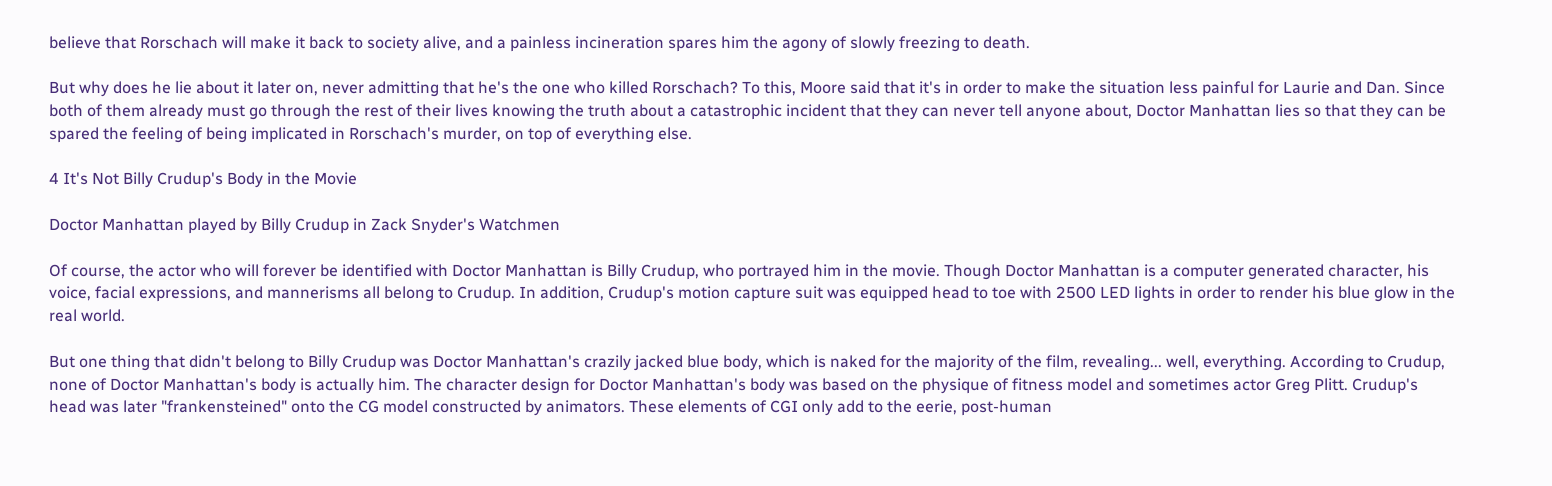believe that Rorschach will make it back to society alive, and a painless incineration spares him the agony of slowly freezing to death.

But why does he lie about it later on, never admitting that he's the one who killed Rorschach? To this, Moore said that it's in order to make the situation less painful for Laurie and Dan. Since both of them already must go through the rest of their lives knowing the truth about a catastrophic incident that they can never tell anyone about, Doctor Manhattan lies so that they can be spared the feeling of being implicated in Rorschach's murder, on top of everything else.

4 It's Not Billy Crudup's Body in the Movie

Doctor Manhattan played by Billy Crudup in Zack Snyder's Watchmen

Of course, the actor who will forever be identified with Doctor Manhattan is Billy Crudup, who portrayed him in the movie. Though Doctor Manhattan is a computer generated character, his voice, facial expressions, and mannerisms all belong to Crudup. In addition, Crudup's motion capture suit was equipped head to toe with 2500 LED lights in order to render his blue glow in the real world.

But one thing that didn't belong to Billy Crudup was Doctor Manhattan's crazily jacked blue body, which is naked for the majority of the film, revealing... well, everything. According to Crudup, none of Doctor Manhattan's body is actually him. The character design for Doctor Manhattan's body was based on the physique of fitness model and sometimes actor Greg Plitt. Crudup's head was later "frankensteined" onto the CG model constructed by animators. These elements of CGI only add to the eerie, post-human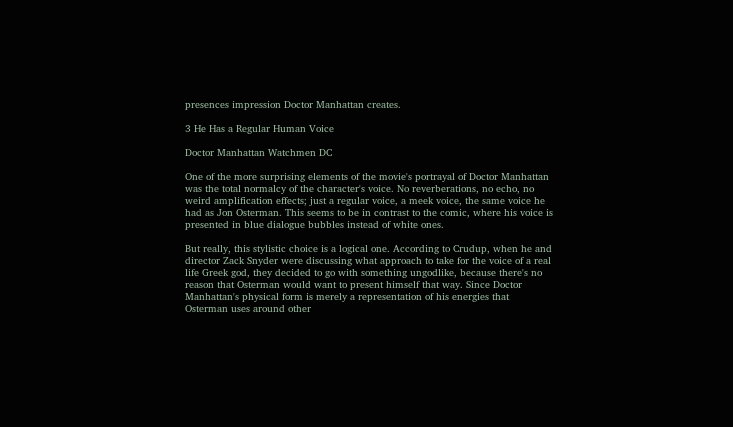presences impression Doctor Manhattan creates.

3 He Has a Regular Human Voice

Doctor Manhattan Watchmen DC

One of the more surprising elements of the movie's portrayal of Doctor Manhattan was the total normalcy of the character's voice. No reverberations, no echo, no weird amplification effects; just a regular voice, a meek voice, the same voice he had as Jon Osterman. This seems to be in contrast to the comic, where his voice is presented in blue dialogue bubbles instead of white ones.

But really, this stylistic choice is a logical one. According to Crudup, when he and director Zack Snyder were discussing what approach to take for the voice of a real life Greek god, they decided to go with something ungodlike, because there's no reason that Osterman would want to present himself that way. Since Doctor Manhattan's physical form is merely a representation of his energies that Osterman uses around other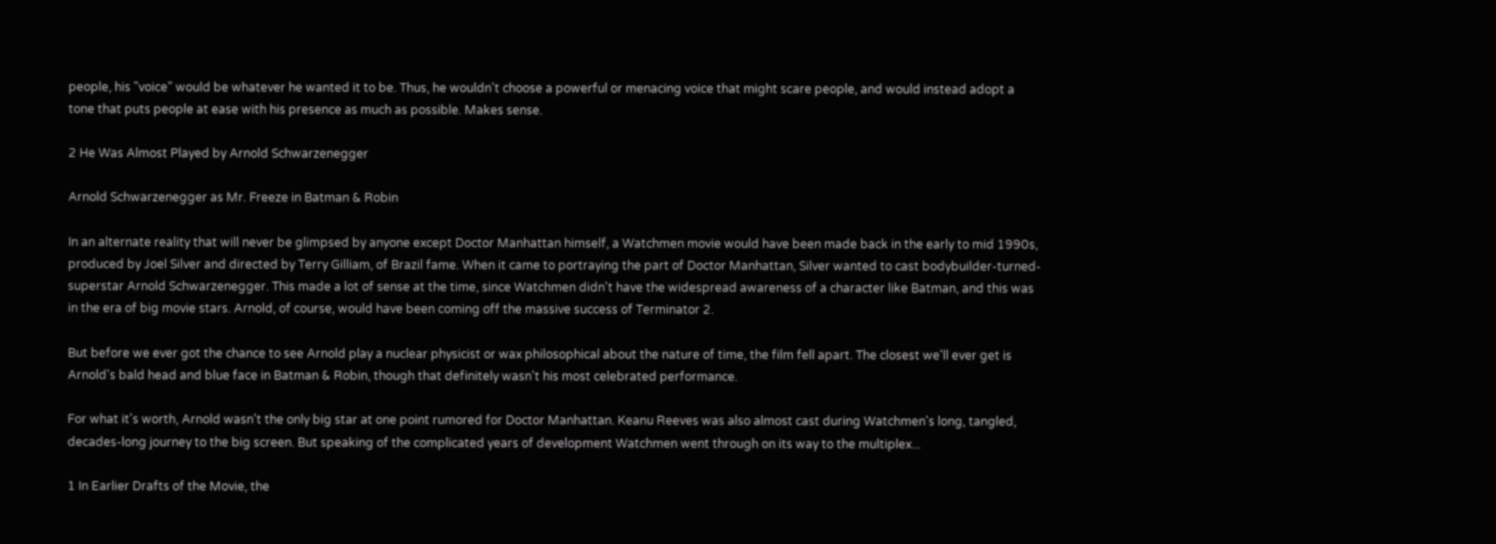people, his "voice" would be whatever he wanted it to be. Thus, he wouldn't choose a powerful or menacing voice that might scare people, and would instead adopt a tone that puts people at ease with his presence as much as possible. Makes sense.

2 He Was Almost Played by Arnold Schwarzenegger

Arnold Schwarzenegger as Mr. Freeze in Batman & Robin

In an alternate reality that will never be glimpsed by anyone except Doctor Manhattan himself, a Watchmen movie would have been made back in the early to mid 1990s, produced by Joel Silver and directed by Terry Gilliam, of Brazil fame. When it came to portraying the part of Doctor Manhattan, Silver wanted to cast bodybuilder-turned-superstar Arnold Schwarzenegger. This made a lot of sense at the time, since Watchmen didn't have the widespread awareness of a character like Batman, and this was in the era of big movie stars. Arnold, of course, would have been coming off the massive success of Terminator 2.

But before we ever got the chance to see Arnold play a nuclear physicist or wax philosophical about the nature of time, the film fell apart. The closest we'll ever get is Arnold's bald head and blue face in Batman & Robin, though that definitely wasn't his most celebrated performance.

For what it's worth, Arnold wasn't the only big star at one point rumored for Doctor Manhattan. Keanu Reeves was also almost cast during Watchmen's long, tangled, decades-long journey to the big screen. But speaking of the complicated years of development Watchmen went through on its way to the multiplex...

1 In Earlier Drafts of the Movie, the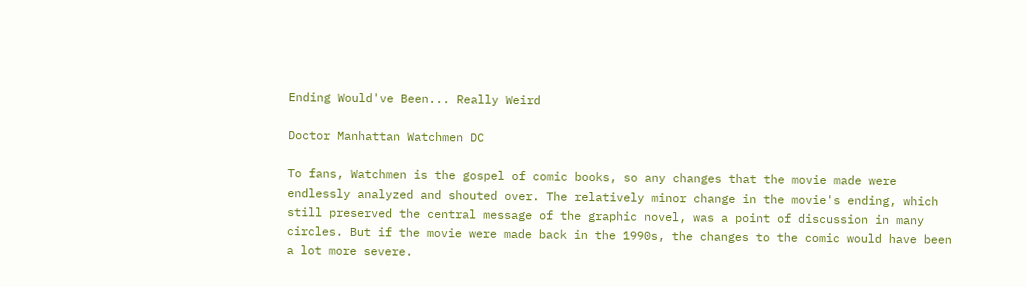Ending Would've Been... Really Weird

Doctor Manhattan Watchmen DC

To fans, Watchmen is the gospel of comic books, so any changes that the movie made were endlessly analyzed and shouted over. The relatively minor change in the movie's ending, which still preserved the central message of the graphic novel, was a point of discussion in many circles. But if the movie were made back in the 1990s, the changes to the comic would have been a lot more severe.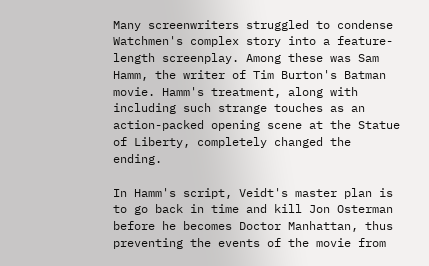Many screenwriters struggled to condense Watchmen's complex story into a feature-length screenplay. Among these was Sam Hamm, the writer of Tim Burton's Batman movie. Hamm's treatment, along with including such strange touches as an action-packed opening scene at the Statue of Liberty, completely changed the ending.

In Hamm's script, Veidt's master plan is to go back in time and kill Jon Osterman before he becomes Doctor Manhattan, thus preventing the events of the movie from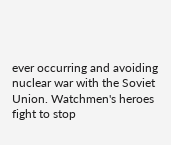ever occurring and avoiding nuclear war with the Soviet Union. Watchmen's heroes fight to stop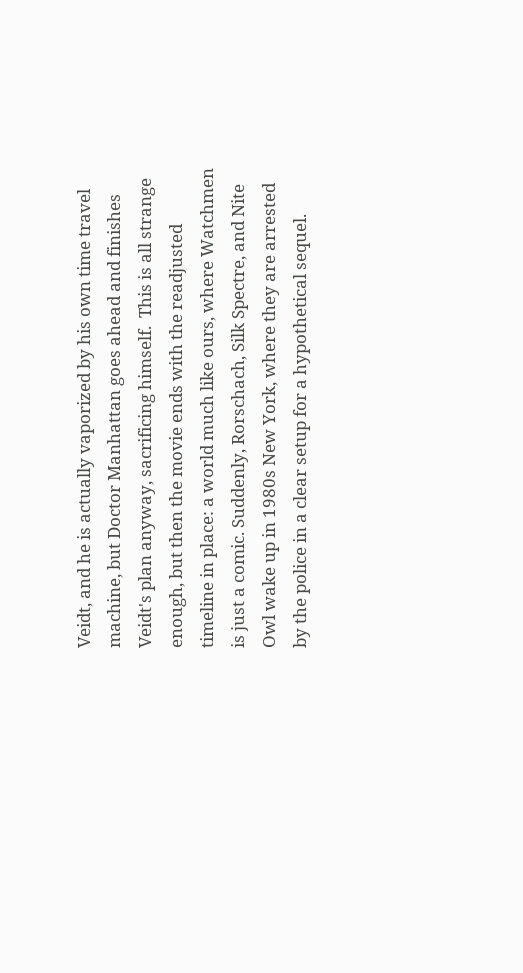Veidt, and he is actually vaporized by his own time travel machine, but Doctor Manhattan goes ahead and finishes Veidt's plan anyway, sacrificing himself.  This is all strange enough, but then the movie ends with the readjusted timeline in place: a world much like ours, where Watchmen is just a comic. Suddenly, Rorschach, Silk Spectre, and Nite Owl wake up in 1980s New York, where they are arrested by the police in a clear setup for a hypothetical sequel.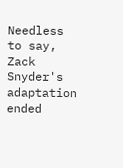Needless to say, Zack Snyder's adaptation ended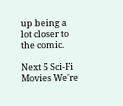up being a lot closer to the comic.

Next 5 Sci-Fi Movies We're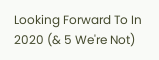Looking Forward To In 2020 (& 5 We're Not)